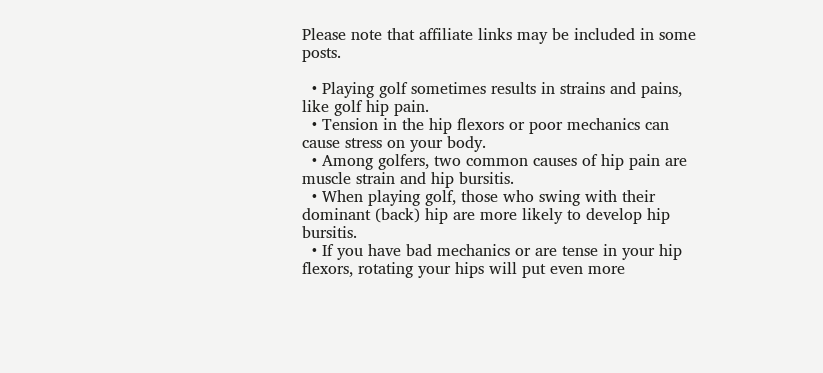Please note that affiliate links may be included in some posts.

  • Playing golf sometimes results in strains and pains, like golf hip pain.
  • Tension in the hip flexors or poor mechanics can cause stress on your body.
  • Among golfers, two common causes of hip pain are muscle strain and hip bursitis.
  • When playing golf, those who swing with their dominant (back) hip are more likely to develop hip bursitis.
  • If you have bad mechanics or are tense in your hip flexors, rotating your hips will put even more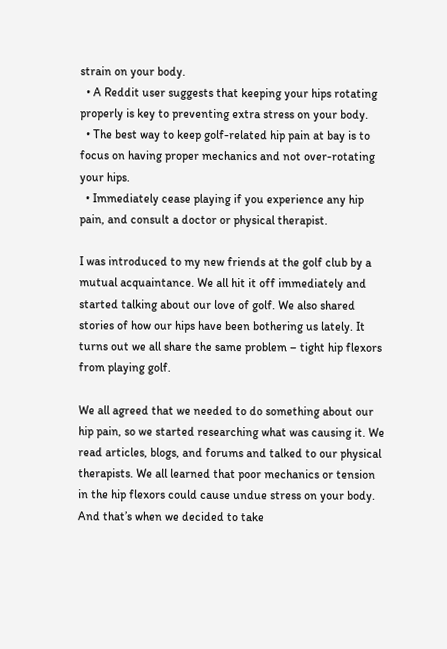strain on your body.
  • A Reddit user suggests that keeping your hips rotating properly is key to preventing extra stress on your body.
  • The best way to keep golf-related hip pain at bay is to focus on having proper mechanics and not over-rotating your hips.
  • Immediately cease playing if you experience any hip pain, and consult a doctor or physical therapist.

I was introduced to my new friends at the golf club by a mutual acquaintance. We all hit it off immediately and started talking about our love of golf. We also shared stories of how our hips have been bothering us lately. It turns out we all share the same problem – tight hip flexors from playing golf.

We all agreed that we needed to do something about our hip pain, so we started researching what was causing it. We read articles, blogs, and forums and talked to our physical therapists. We all learned that poor mechanics or tension in the hip flexors could cause undue stress on your body. And that’s when we decided to take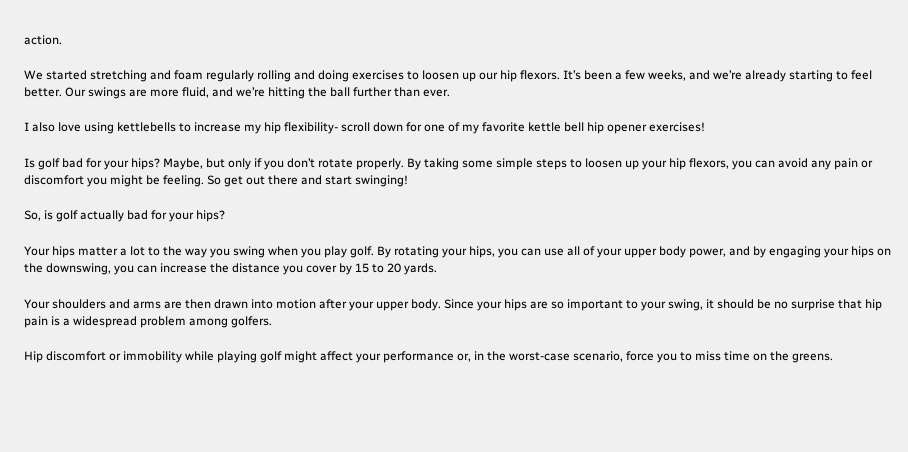action.

We started stretching and foam regularly rolling and doing exercises to loosen up our hip flexors. It’s been a few weeks, and we’re already starting to feel better. Our swings are more fluid, and we’re hitting the ball further than ever.

I also love using kettlebells to increase my hip flexibility- scroll down for one of my favorite kettle bell hip opener exercises!

Is golf bad for your hips? Maybe, but only if you don’t rotate properly. By taking some simple steps to loosen up your hip flexors, you can avoid any pain or discomfort you might be feeling. So get out there and start swinging!

So, is golf actually bad for your hips?

Your hips matter a lot to the way you swing when you play golf. By rotating your hips, you can use all of your upper body power, and by engaging your hips on the downswing, you can increase the distance you cover by 15 to 20 yards.

Your shoulders and arms are then drawn into motion after your upper body. Since your hips are so important to your swing, it should be no surprise that hip pain is a widespread problem among golfers.

Hip discomfort or immobility while playing golf might affect your performance or, in the worst-case scenario, force you to miss time on the greens.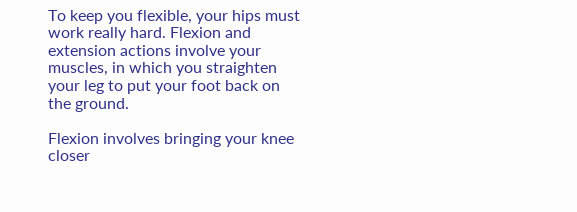To keep you flexible, your hips must work really hard. Flexion and extension actions involve your muscles, in which you straighten your leg to put your foot back on the ground.

Flexion involves bringing your knee closer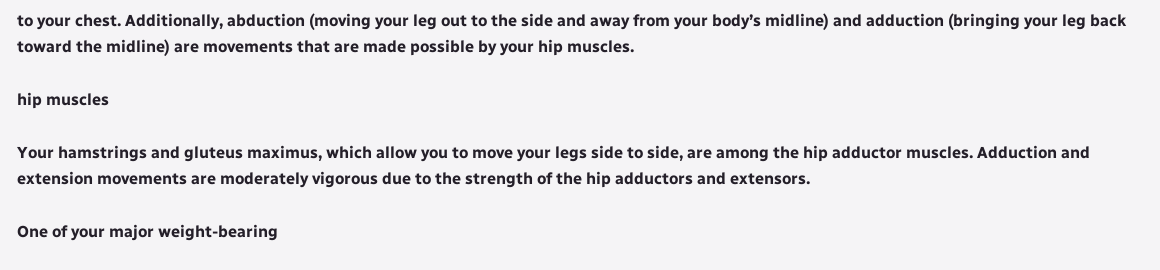to your chest. Additionally, abduction (moving your leg out to the side and away from your body’s midline) and adduction (bringing your leg back toward the midline) are movements that are made possible by your hip muscles.

hip muscles

Your hamstrings and gluteus maximus, which allow you to move your legs side to side, are among the hip adductor muscles. Adduction and extension movements are moderately vigorous due to the strength of the hip adductors and extensors.

One of your major weight-bearing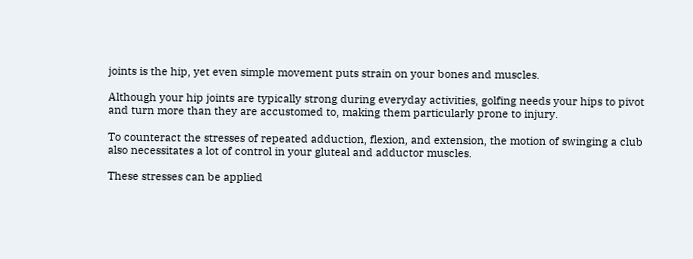joints is the hip, yet even simple movement puts strain on your bones and muscles.

Although your hip joints are typically strong during everyday activities, golfing needs your hips to pivot and turn more than they are accustomed to, making them particularly prone to injury.

To counteract the stresses of repeated adduction, flexion, and extension, the motion of swinging a club also necessitates a lot of control in your gluteal and adductor muscles.

These stresses can be applied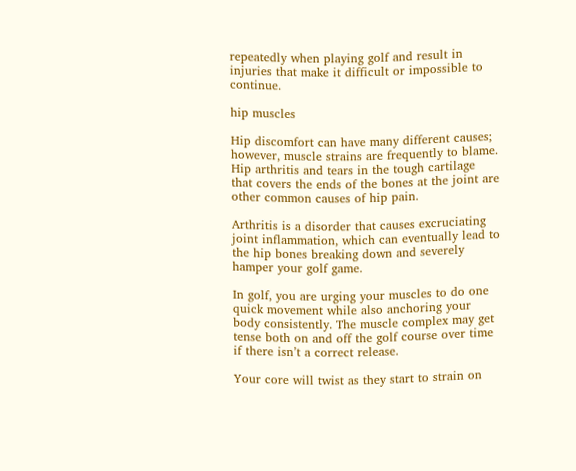repeatedly when playing golf and result in injuries that make it difficult or impossible to continue.

hip muscles

Hip discomfort can have many different causes; however, muscle strains are frequently to blame. Hip arthritis and tears in the tough cartilage that covers the ends of the bones at the joint are other common causes of hip pain.

Arthritis is a disorder that causes excruciating joint inflammation, which can eventually lead to the hip bones breaking down and severely hamper your golf game.

In golf, you are urging your muscles to do one quick movement while also anchoring your body consistently. The muscle complex may get tense both on and off the golf course over time if there isn’t a correct release.

Your core will twist as they start to strain on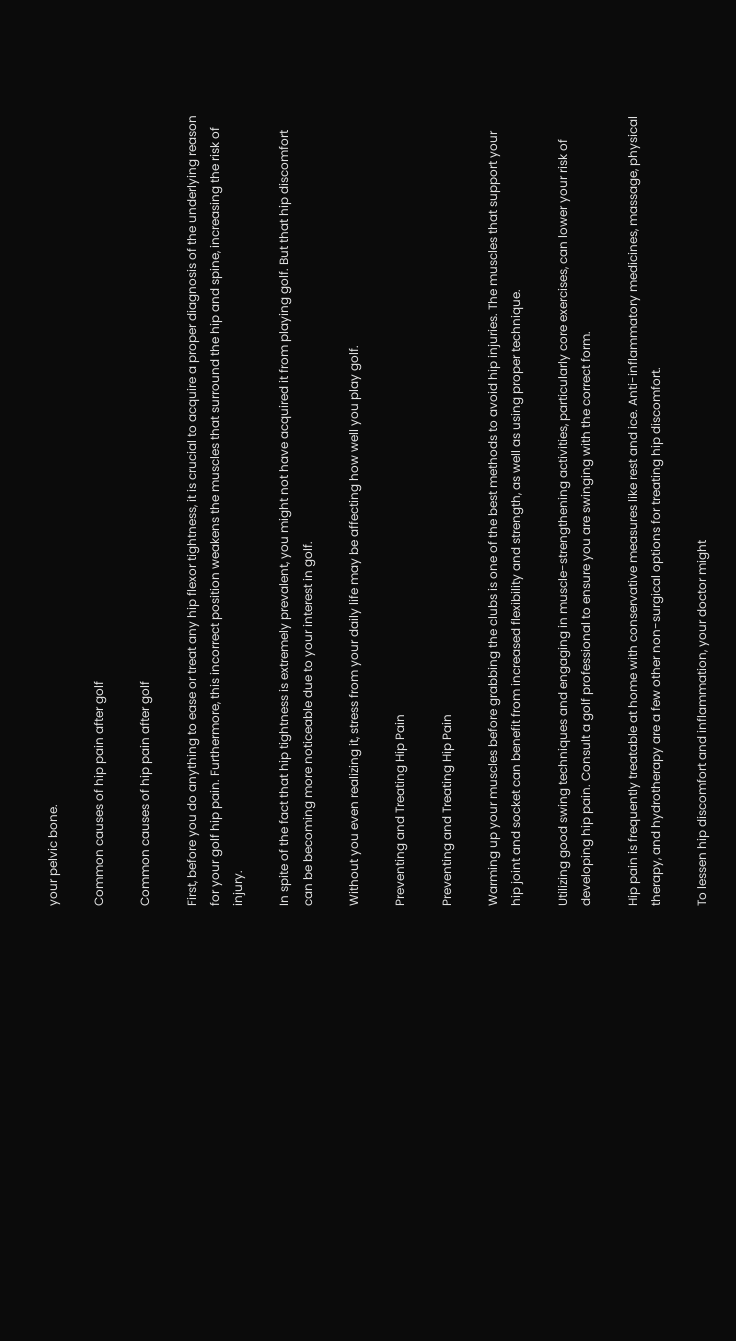your pelvic bone.

Common causes of hip pain after golf

Common causes of hip pain after golf

First, before you do anything to ease or treat any hip flexor tightness, it is crucial to acquire a proper diagnosis of the underlying reason for your golf hip pain. Furthermore, this incorrect position weakens the muscles that surround the hip and spine, increasing the risk of injury.

In spite of the fact that hip tightness is extremely prevalent, you might not have acquired it from playing golf. But that hip discomfort can be becoming more noticeable due to your interest in golf.

Without you even realizing it, stress from your daily life may be affecting how well you play golf.

Preventing and Treating Hip Pain

Preventing and Treating Hip Pain

Warming up your muscles before grabbing the clubs is one of the best methods to avoid hip injuries. The muscles that support your hip joint and socket can benefit from increased flexibility and strength, as well as using proper technique.

Utilizing good swing techniques and engaging in muscle-strengthening activities, particularly core exercises, can lower your risk of developing hip pain. Consult a golf professional to ensure you are swinging with the correct form.

Hip pain is frequently treatable at home with conservative measures like rest and ice. Anti-inflammatory medicines, massage, physical therapy, and hydrotherapy are a few other non-surgical options for treating hip discomfort.

To lessen hip discomfort and inflammation, your doctor might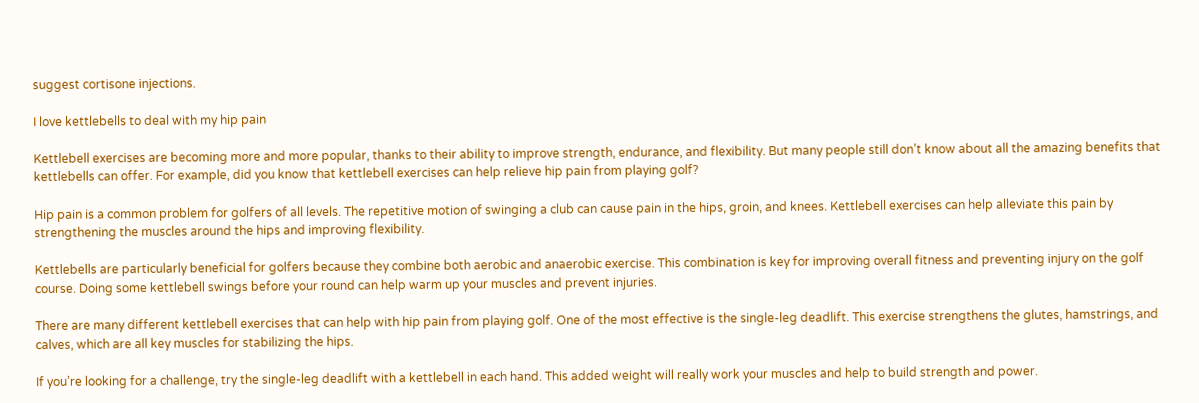suggest cortisone injections.

I love kettlebells to deal with my hip pain

Kettlebell exercises are becoming more and more popular, thanks to their ability to improve strength, endurance, and flexibility. But many people still don’t know about all the amazing benefits that kettlebells can offer. For example, did you know that kettlebell exercises can help relieve hip pain from playing golf?

Hip pain is a common problem for golfers of all levels. The repetitive motion of swinging a club can cause pain in the hips, groin, and knees. Kettlebell exercises can help alleviate this pain by strengthening the muscles around the hips and improving flexibility.

Kettlebells are particularly beneficial for golfers because they combine both aerobic and anaerobic exercise. This combination is key for improving overall fitness and preventing injury on the golf course. Doing some kettlebell swings before your round can help warm up your muscles and prevent injuries.

There are many different kettlebell exercises that can help with hip pain from playing golf. One of the most effective is the single-leg deadlift. This exercise strengthens the glutes, hamstrings, and calves, which are all key muscles for stabilizing the hips.

If you’re looking for a challenge, try the single-leg deadlift with a kettlebell in each hand. This added weight will really work your muscles and help to build strength and power.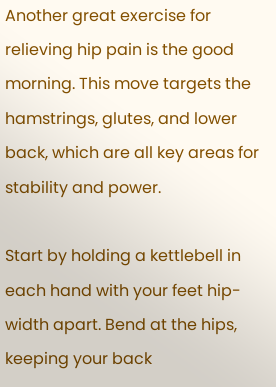Another great exercise for relieving hip pain is the good morning. This move targets the hamstrings, glutes, and lower back, which are all key areas for stability and power.

Start by holding a kettlebell in each hand with your feet hip-width apart. Bend at the hips, keeping your back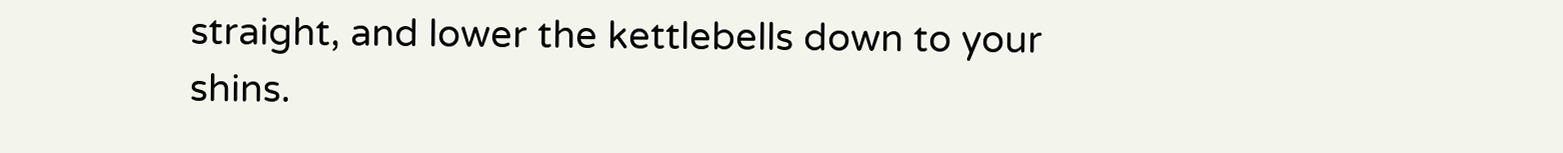straight, and lower the kettlebells down to your shins.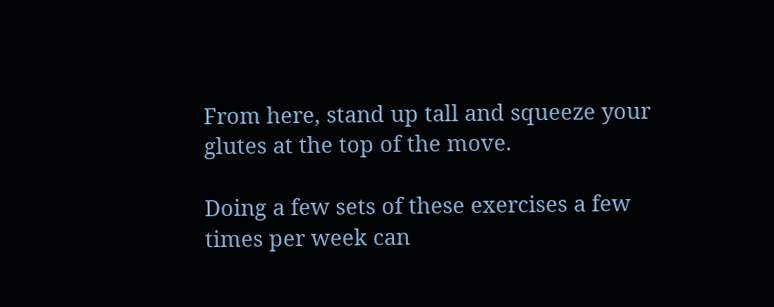From here, stand up tall and squeeze your glutes at the top of the move.

Doing a few sets of these exercises a few times per week can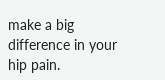make a big difference in your hip pain.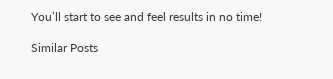You’ll start to see and feel results in no time!

Similar Posts